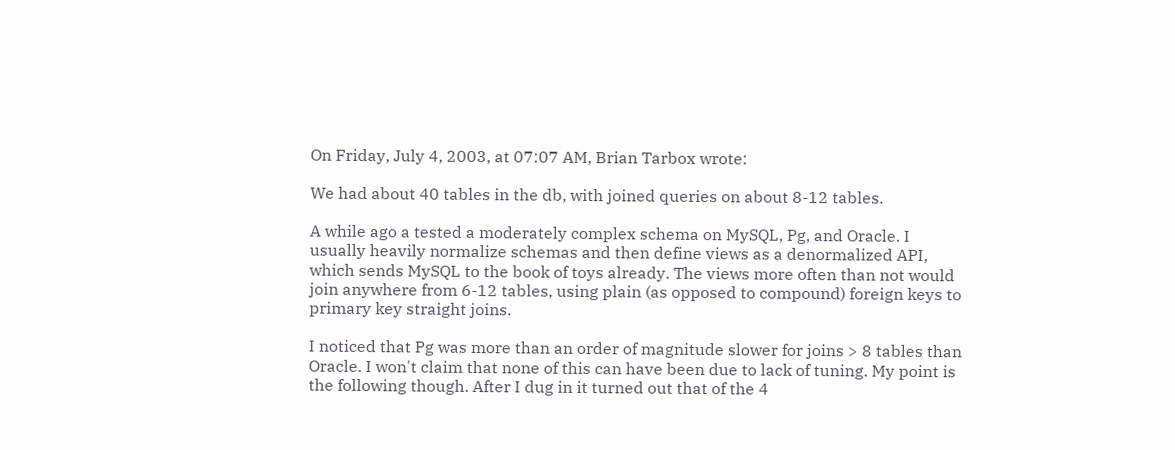On Friday, July 4, 2003, at 07:07 AM, Brian Tarbox wrote:

We had about 40 tables in the db, with joined queries on about 8-12 tables.

A while ago a tested a moderately complex schema on MySQL, Pg, and Oracle. I usually heavily normalize schemas and then define views as a denormalized API, which sends MySQL to the book of toys already. The views more often than not would join anywhere from 6-12 tables, using plain (as opposed to compound) foreign keys to primary key straight joins.

I noticed that Pg was more than an order of magnitude slower for joins > 8 tables than Oracle. I won't claim that none of this can have been due to lack of tuning. My point is the following though. After I dug in it turned out that of the 4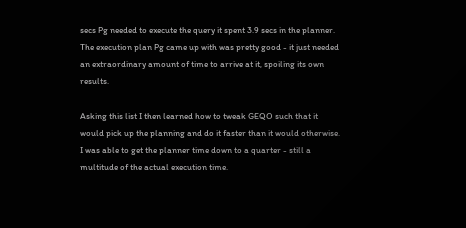secs Pg needed to execute the query it spent 3.9 secs in the planner. The execution plan Pg came up with was pretty good - it just needed an extraordinary amount of time to arrive at it, spoiling its own results.

Asking this list I then learned how to tweak GEQO such that it would pick up the planning and do it faster than it would otherwise. I was able to get the planner time down to a quarter - still a multitude of the actual execution time.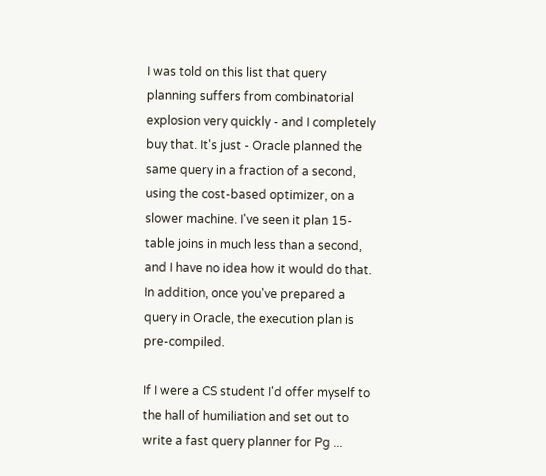I was told on this list that query planning suffers from combinatorial explosion very quickly - and I completely buy that. It's just - Oracle planned the same query in a fraction of a second, using the cost-based optimizer, on a slower machine. I've seen it plan 15-table joins in much less than a second, and I have no idea how it would do that. In addition, once you've prepared a query in Oracle, the execution plan is pre-compiled.

If I were a CS student I'd offer myself to the hall of humiliation and set out to write a fast query planner for Pg ...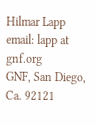Hilmar Lapp                            email: lapp at gnf.org
GNF, San Diego, Ca. 92121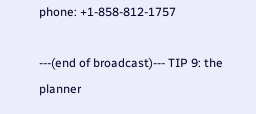phone: +1-858-812-1757

---(end of broadcast)--- TIP 9: the planner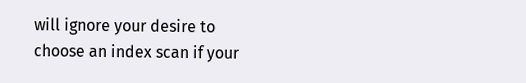will ignore your desire to choose an index scan if your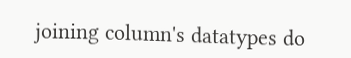joining column's datatypes do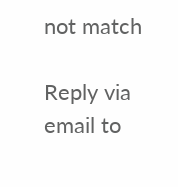not match

Reply via email to